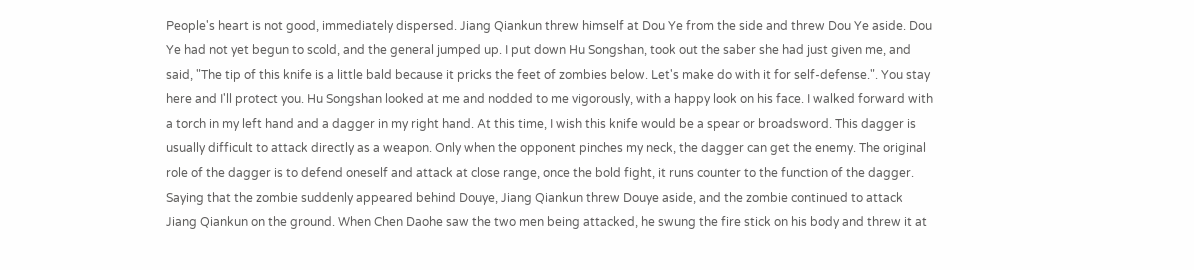People's heart is not good, immediately dispersed. Jiang Qiankun threw himself at Dou Ye from the side and threw Dou Ye aside. Dou Ye had not yet begun to scold, and the general jumped up. I put down Hu Songshan, took out the saber she had just given me, and said, "The tip of this knife is a little bald because it pricks the feet of zombies below. Let's make do with it for self-defense.". You stay here and I'll protect you. Hu Songshan looked at me and nodded to me vigorously, with a happy look on his face. I walked forward with a torch in my left hand and a dagger in my right hand. At this time, I wish this knife would be a spear or broadsword. This dagger is usually difficult to attack directly as a weapon. Only when the opponent pinches my neck, the dagger can get the enemy. The original role of the dagger is to defend oneself and attack at close range, once the bold fight, it runs counter to the function of the dagger. Saying that the zombie suddenly appeared behind Douye, Jiang Qiankun threw Douye aside, and the zombie continued to attack Jiang Qiankun on the ground. When Chen Daohe saw the two men being attacked, he swung the fire stick on his body and threw it at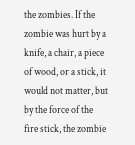the zombies. If the zombie was hurt by a knife, a chair, a piece of wood, or a stick, it would not matter, but by the force of the fire stick, the zombie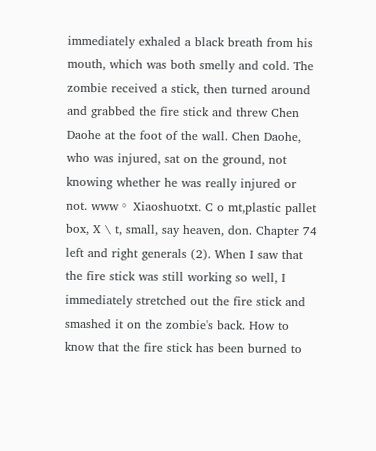immediately exhaled a black breath from his mouth, which was both smelly and cold. The zombie received a stick, then turned around and grabbed the fire stick and threw Chen Daohe at the foot of the wall. Chen Daohe, who was injured, sat on the ground, not knowing whether he was really injured or not. www。 Xiaoshuotxt. C o mt,plastic pallet box, X \ t, small, say heaven, don. Chapter 74 left and right generals (2). When I saw that the fire stick was still working so well, I immediately stretched out the fire stick and smashed it on the zombie's back. How to know that the fire stick has been burned to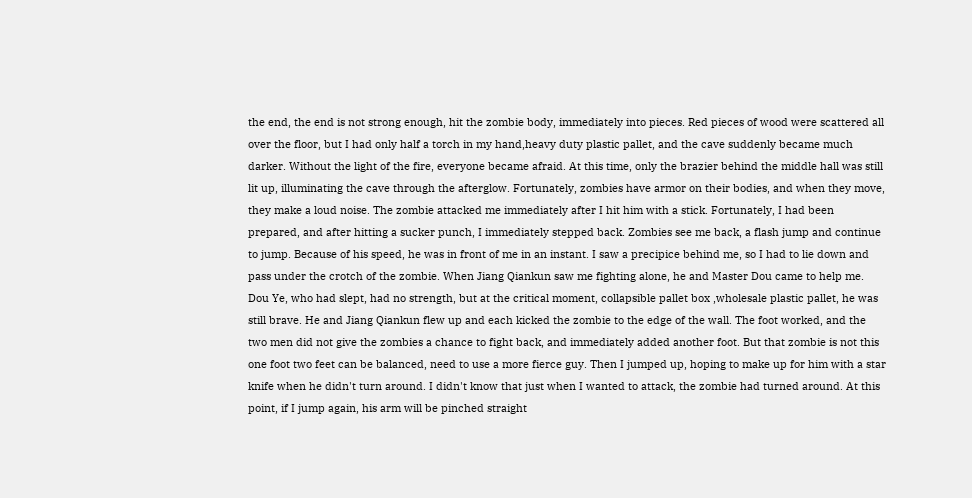the end, the end is not strong enough, hit the zombie body, immediately into pieces. Red pieces of wood were scattered all over the floor, but I had only half a torch in my hand,heavy duty plastic pallet, and the cave suddenly became much darker. Without the light of the fire, everyone became afraid. At this time, only the brazier behind the middle hall was still lit up, illuminating the cave through the afterglow. Fortunately, zombies have armor on their bodies, and when they move, they make a loud noise. The zombie attacked me immediately after I hit him with a stick. Fortunately, I had been prepared, and after hitting a sucker punch, I immediately stepped back. Zombies see me back, a flash jump and continue to jump. Because of his speed, he was in front of me in an instant. I saw a precipice behind me, so I had to lie down and pass under the crotch of the zombie. When Jiang Qiankun saw me fighting alone, he and Master Dou came to help me. Dou Ye, who had slept, had no strength, but at the critical moment, collapsible pallet box ,wholesale plastic pallet, he was still brave. He and Jiang Qiankun flew up and each kicked the zombie to the edge of the wall. The foot worked, and the two men did not give the zombies a chance to fight back, and immediately added another foot. But that zombie is not this one foot two feet can be balanced, need to use a more fierce guy. Then I jumped up, hoping to make up for him with a star knife when he didn't turn around. I didn't know that just when I wanted to attack, the zombie had turned around. At this point, if I jump again, his arm will be pinched straight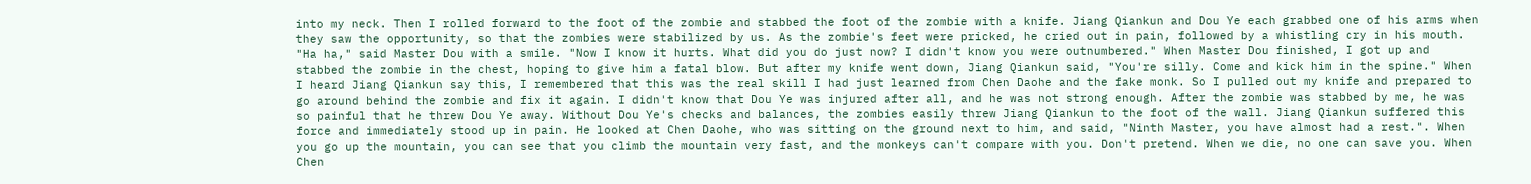into my neck. Then I rolled forward to the foot of the zombie and stabbed the foot of the zombie with a knife. Jiang Qiankun and Dou Ye each grabbed one of his arms when they saw the opportunity, so that the zombies were stabilized by us. As the zombie's feet were pricked, he cried out in pain, followed by a whistling cry in his mouth. "Ha ha," said Master Dou with a smile. "Now I know it hurts. What did you do just now? I didn't know you were outnumbered." When Master Dou finished, I got up and stabbed the zombie in the chest, hoping to give him a fatal blow. But after my knife went down, Jiang Qiankun said, "You're silly. Come and kick him in the spine." When I heard Jiang Qiankun say this, I remembered that this was the real skill I had just learned from Chen Daohe and the fake monk. So I pulled out my knife and prepared to go around behind the zombie and fix it again. I didn't know that Dou Ye was injured after all, and he was not strong enough. After the zombie was stabbed by me, he was so painful that he threw Dou Ye away. Without Dou Ye's checks and balances, the zombies easily threw Jiang Qiankun to the foot of the wall. Jiang Qiankun suffered this force and immediately stood up in pain. He looked at Chen Daohe, who was sitting on the ground next to him, and said, "Ninth Master, you have almost had a rest.". When you go up the mountain, you can see that you climb the mountain very fast, and the monkeys can't compare with you. Don't pretend. When we die, no one can save you. When Chen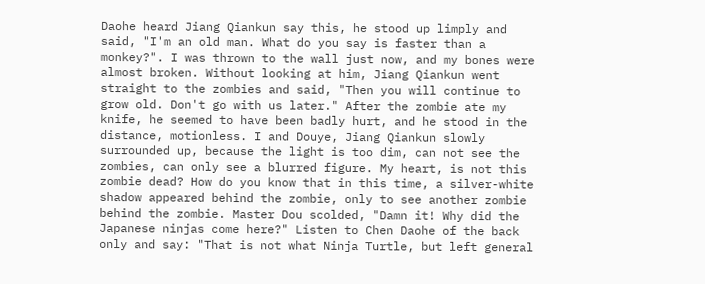Daohe heard Jiang Qiankun say this, he stood up limply and said, "I'm an old man. What do you say is faster than a monkey?". I was thrown to the wall just now, and my bones were almost broken. Without looking at him, Jiang Qiankun went straight to the zombies and said, "Then you will continue to grow old. Don't go with us later." After the zombie ate my knife, he seemed to have been badly hurt, and he stood in the distance, motionless. I and Douye, Jiang Qiankun slowly surrounded up, because the light is too dim, can not see the zombies, can only see a blurred figure. My heart, is not this zombie dead? How do you know that in this time, a silver-white shadow appeared behind the zombie, only to see another zombie behind the zombie. Master Dou scolded, "Damn it! Why did the Japanese ninjas come here?" Listen to Chen Daohe of the back only and say: "That is not what Ninja Turtle, but left general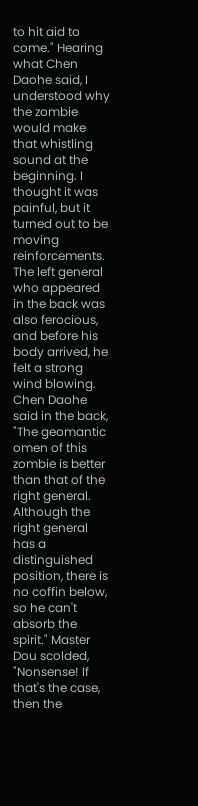to hit aid to come." Hearing what Chen Daohe said, I understood why the zombie would make that whistling sound at the beginning. I thought it was painful, but it turned out to be moving reinforcements. The left general who appeared in the back was also ferocious, and before his body arrived, he felt a strong wind blowing. Chen Daohe said in the back, "The geomantic omen of this zombie is better than that of the right general. Although the right general has a distinguished position, there is no coffin below, so he can't absorb the spirit." Master Dou scolded, "Nonsense! If that's the case, then the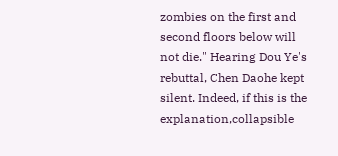zombies on the first and second floors below will not die." Hearing Dou Ye's rebuttal, Chen Daohe kept silent. Indeed, if this is the explanation,collapsible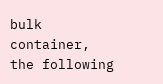bulk container, the following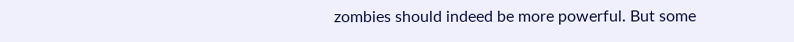zombies should indeed be more powerful. But some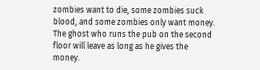zombies want to die, some zombies suck blood, and some zombies only want money. The ghost who runs the pub on the second floor will leave as long as he gives the money.